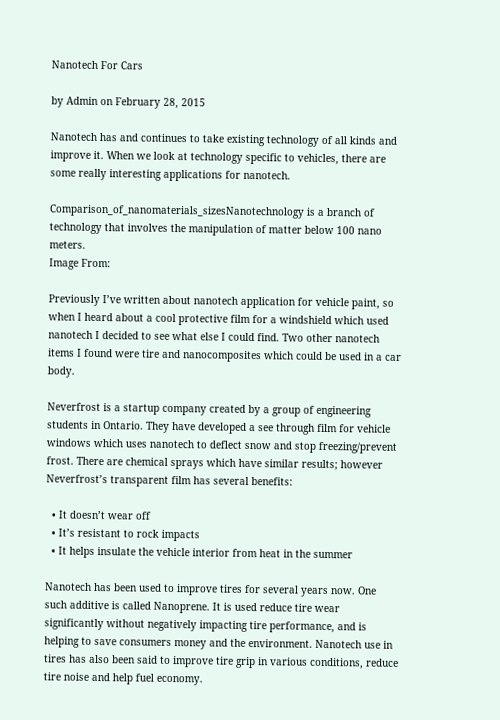Nanotech For Cars

by Admin on February 28, 2015

Nanotech has and continues to take existing technology of all kinds and improve it. When we look at technology specific to vehicles, there are some really interesting applications for nanotech.

Comparison_of_nanomaterials_sizesNanotechnology is a branch of technology that involves the manipulation of matter below 100 nano meters.
Image From:

Previously I’ve written about nanotech application for vehicle paint, so when I heard about a cool protective film for a windshield which used nanotech I decided to see what else I could find. Two other nanotech items I found were tire and nanocomposites which could be used in a car body.

Neverfrost is a startup company created by a group of engineering students in Ontario. They have developed a see through film for vehicle windows which uses nanotech to deflect snow and stop freezing/prevent frost. There are chemical sprays which have similar results; however Neverfrost’s transparent film has several benefits:

  • It doesn’t wear off
  • It’s resistant to rock impacts
  • It helps insulate the vehicle interior from heat in the summer

Nanotech has been used to improve tires for several years now. One such additive is called Nanoprene. It is used reduce tire wear significantly without negatively impacting tire performance, and is helping to save consumers money and the environment. Nanotech use in tires has also been said to improve tire grip in various conditions, reduce tire noise and help fuel economy.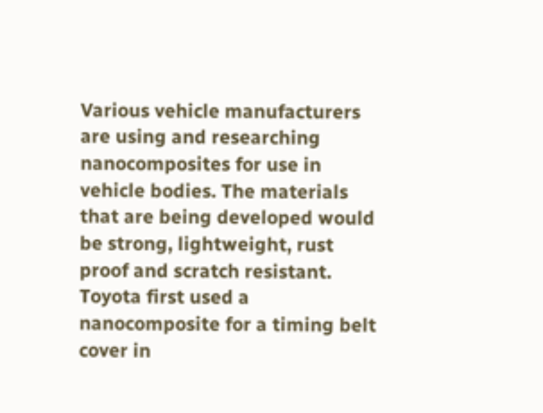Various vehicle manufacturers are using and researching nanocomposites for use in vehicle bodies. The materials that are being developed would be strong, lightweight, rust proof and scratch resistant. Toyota first used a nanocomposite for a timing belt cover in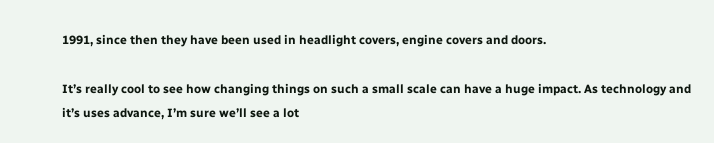1991, since then they have been used in headlight covers, engine covers and doors.

It’s really cool to see how changing things on such a small scale can have a huge impact. As technology and it’s uses advance, I’m sure we’ll see a lot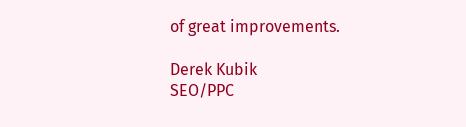of great improvements.

Derek Kubik
SEO/PPC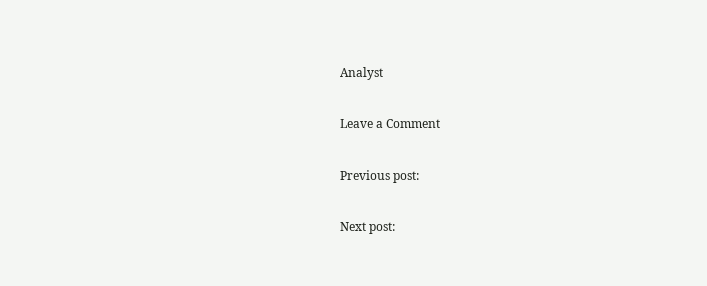Analyst

Leave a Comment

Previous post:

Next post: